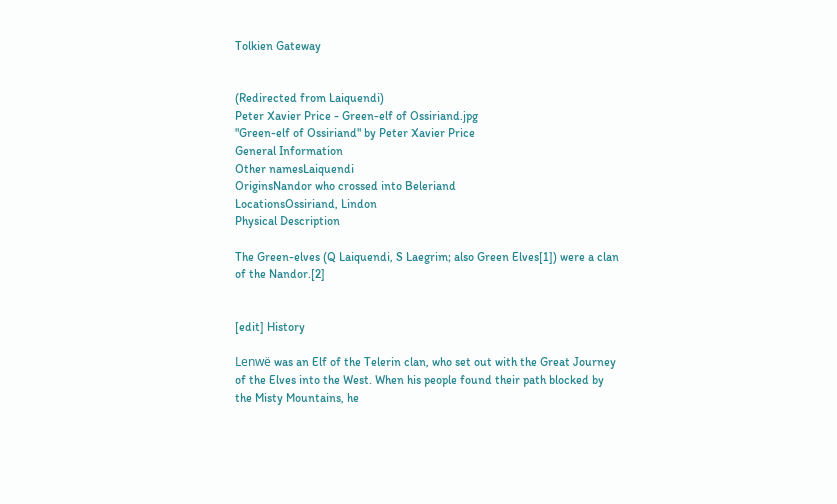Tolkien Gateway


(Redirected from Laiquendi)
Peter Xavier Price - Green-elf of Ossiriand.jpg
"Green-elf of Ossiriand" by Peter Xavier Price
General Information
Other namesLaiquendi
OriginsNandor who crossed into Beleriand
LocationsOssiriand, Lindon
Physical Description

The Green-elves (Q Laiquendi, S Laegrim; also Green Elves[1]) were a clan of the Nandor.[2]


[edit] History

Lenwë was an Elf of the Telerin clan, who set out with the Great Journey of the Elves into the West. When his people found their path blocked by the Misty Mountains, he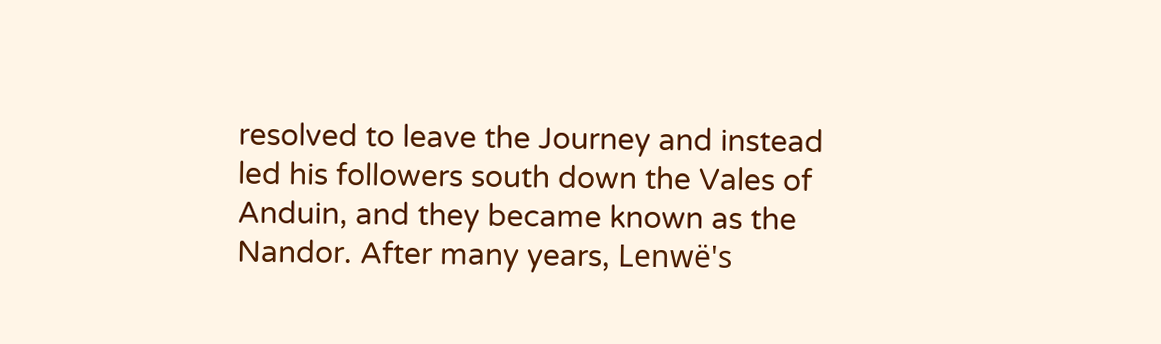resolved to leave the Journey and instead led his followers south down the Vales of Anduin, and they became known as the Nandor. After many years, Lenwë's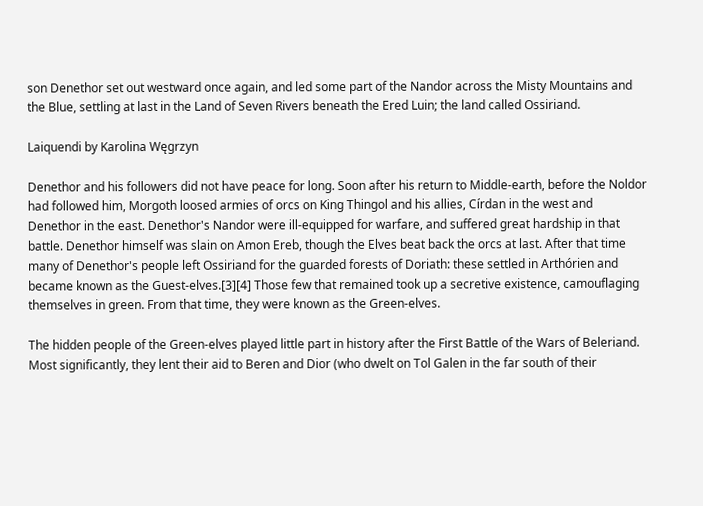son Denethor set out westward once again, and led some part of the Nandor across the Misty Mountains and the Blue, settling at last in the Land of Seven Rivers beneath the Ered Luin; the land called Ossiriand.

Laiquendi by Karolina Węgrzyn

Denethor and his followers did not have peace for long. Soon after his return to Middle-earth, before the Noldor had followed him, Morgoth loosed armies of orcs on King Thingol and his allies, Círdan in the west and Denethor in the east. Denethor's Nandor were ill-equipped for warfare, and suffered great hardship in that battle. Denethor himself was slain on Amon Ereb, though the Elves beat back the orcs at last. After that time many of Denethor's people left Ossiriand for the guarded forests of Doriath: these settled in Arthórien and became known as the Guest-elves.[3][4] Those few that remained took up a secretive existence, camouflaging themselves in green. From that time, they were known as the Green-elves.

The hidden people of the Green-elves played little part in history after the First Battle of the Wars of Beleriand. Most significantly, they lent their aid to Beren and Dior (who dwelt on Tol Galen in the far south of their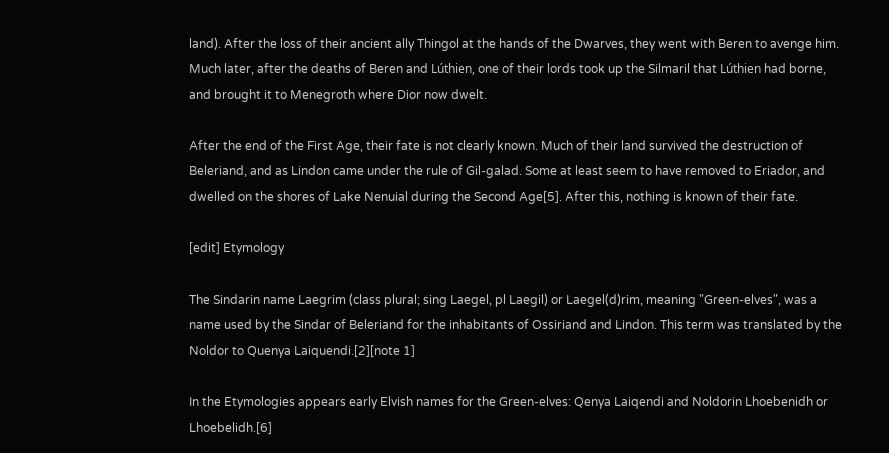land). After the loss of their ancient ally Thingol at the hands of the Dwarves, they went with Beren to avenge him. Much later, after the deaths of Beren and Lúthien, one of their lords took up the Silmaril that Lúthien had borne, and brought it to Menegroth where Dior now dwelt.

After the end of the First Age, their fate is not clearly known. Much of their land survived the destruction of Beleriand, and as Lindon came under the rule of Gil-galad. Some at least seem to have removed to Eriador, and dwelled on the shores of Lake Nenuial during the Second Age[5]. After this, nothing is known of their fate.

[edit] Etymology

The Sindarin name Laegrim (class plural; sing Laegel, pl Laegil) or Laegel(d)rim, meaning "Green-elves", was a name used by the Sindar of Beleriand for the inhabitants of Ossiriand and Lindon. This term was translated by the Noldor to Quenya Laiquendi.[2][note 1]

In the Etymologies appears early Elvish names for the Green-elves: Qenya Laiqendi and Noldorin Lhoebenidh or Lhoebelidh.[6]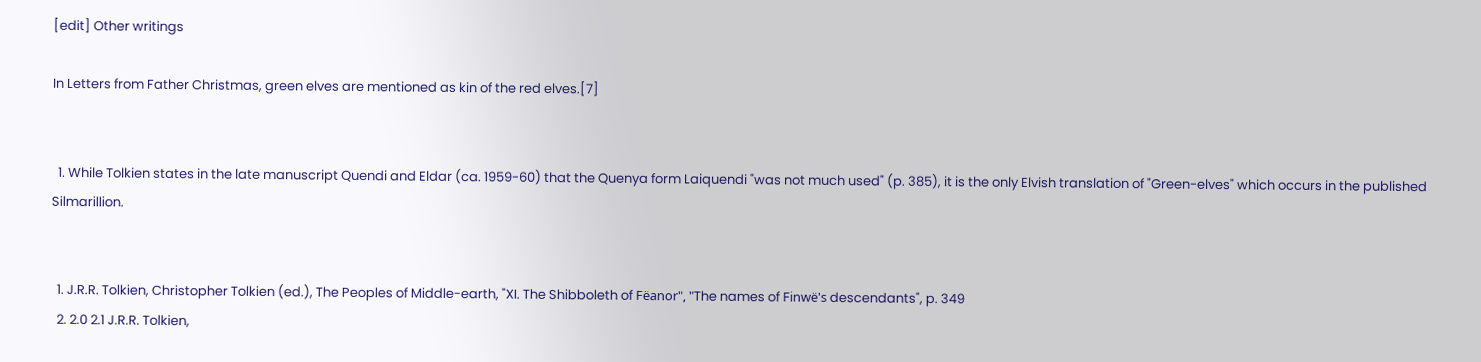[edit] Other writings

In Letters from Father Christmas, green elves are mentioned as kin of the red elves.[7]


  1. While Tolkien states in the late manuscript Quendi and Eldar (ca. 1959-60) that the Quenya form Laiquendi "was not much used" (p. 385), it is the only Elvish translation of "Green-elves" which occurs in the published Silmarillion.


  1. J.R.R. Tolkien, Christopher Tolkien (ed.), The Peoples of Middle-earth, "XI. The Shibboleth of Fëanor", "The names of Finwë's descendants", p. 349
  2. 2.0 2.1 J.R.R. Tolkien,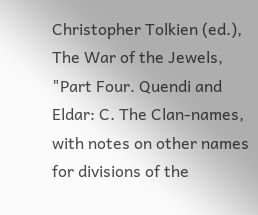Christopher Tolkien (ed.), The War of the Jewels, "Part Four. Quendi and Eldar: C. The Clan-names, with notes on other names for divisions of the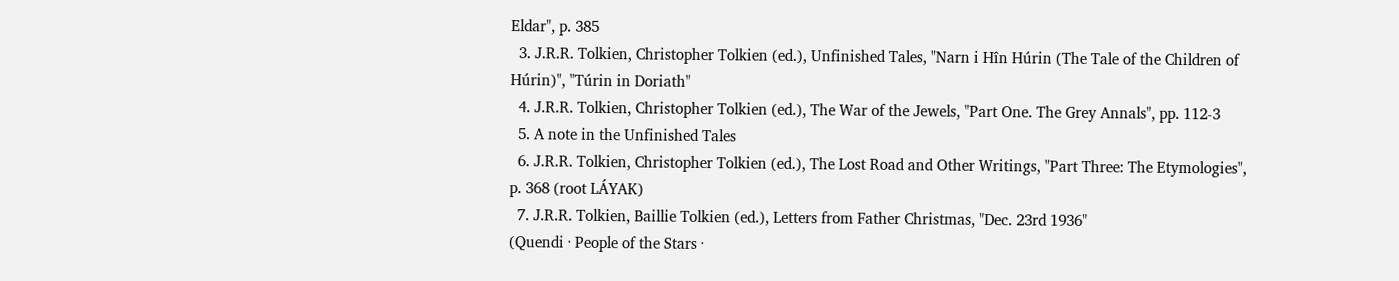Eldar", p. 385
  3. J.R.R. Tolkien, Christopher Tolkien (ed.), Unfinished Tales, "Narn i Hîn Húrin (The Tale of the Children of Húrin)", "Túrin in Doriath"
  4. J.R.R. Tolkien, Christopher Tolkien (ed.), The War of the Jewels, "Part One. The Grey Annals", pp. 112-3
  5. A note in the Unfinished Tales
  6. J.R.R. Tolkien, Christopher Tolkien (ed.), The Lost Road and Other Writings, "Part Three: The Etymologies", p. 368 (root LÁYAK)
  7. J.R.R. Tolkien, Baillie Tolkien (ed.), Letters from Father Christmas, "Dec. 23rd 1936"
(Quendi · People of the Stars ·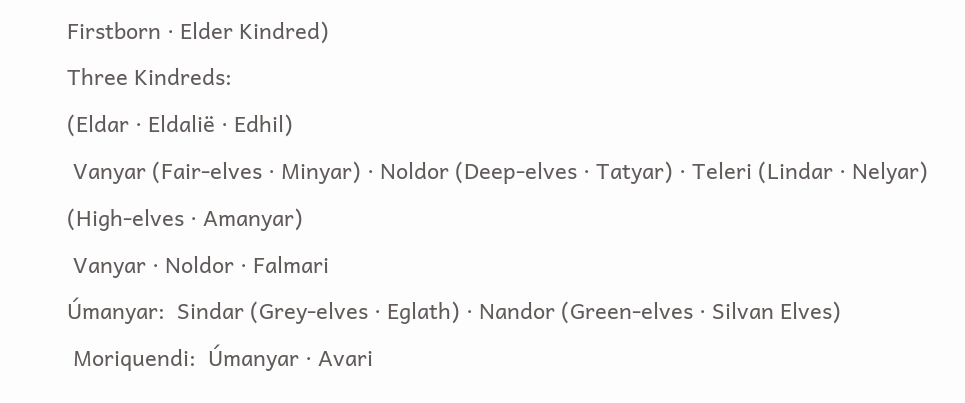Firstborn · Elder Kindred)
Three Kindreds:
(Eldar · Eldalië · Edhil)
 Vanyar (Fair-elves · Minyar) · Noldor (Deep-elves · Tatyar) · Teleri (Lindar · Nelyar)
(High-elves · Amanyar)
 Vanyar · Noldor · Falmari
Úmanyar:  Sindar (Grey-elves · Eglath) · Nandor (Green-elves · Silvan Elves)
 Moriquendi:  Úmanyar · Avari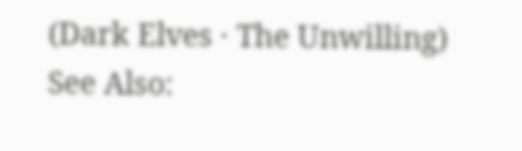(Dark Elves · The Unwilling)
See Also: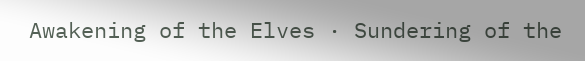Awakening of the Elves · Sundering of the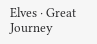Elves · Great Journey